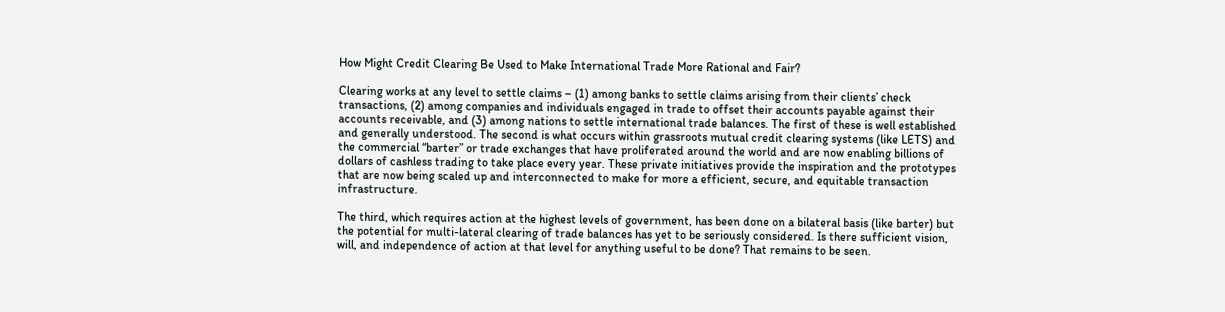How Might Credit Clearing Be Used to Make International Trade More Rational and Fair?

Clearing works at any level to settle claims – (1) among banks to settle claims arising from their clients’ check transactions, (2) among companies and individuals engaged in trade to offset their accounts payable against their accounts receivable, and (3) among nations to settle international trade balances. The first of these is well established and generally understood. The second is what occurs within grassroots mutual credit clearing systems (like LETS) and the commercial “barter” or trade exchanges that have proliferated around the world and are now enabling billions of dollars of cashless trading to take place every year. These private initiatives provide the inspiration and the prototypes that are now being scaled up and interconnected to make for more a efficient, secure, and equitable transaction infrastructure.

The third, which requires action at the highest levels of government, has been done on a bilateral basis (like barter) but the potential for multi-lateral clearing of trade balances has yet to be seriously considered. Is there sufficient vision, will, and independence of action at that level for anything useful to be done? That remains to be seen.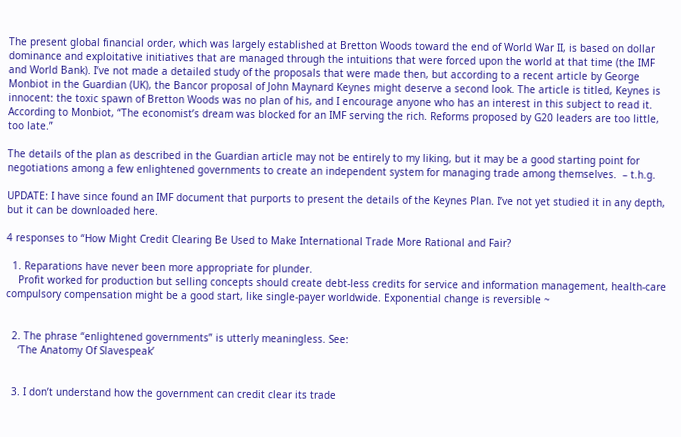The present global financial order, which was largely established at Bretton Woods toward the end of World War II, is based on dollar dominance and exploitative initiatives that are managed through the intuitions that were forced upon the world at that time (the IMF and World Bank). I’ve not made a detailed study of the proposals that were made then, but according to a recent article by George Monbiot in the Guardian (UK), the Bancor proposal of John Maynard Keynes might deserve a second look. The article is titled, Keynes is innocent: the toxic spawn of Bretton Woods was no plan of his, and I encourage anyone who has an interest in this subject to read it. According to Monbiot, “The economist’s dream was blocked for an IMF serving the rich. Reforms proposed by G20 leaders are too little, too late.”

The details of the plan as described in the Guardian article may not be entirely to my liking, but it may be a good starting point for negotiations among a few enlightened governments to create an independent system for managing trade among themselves.  – t.h.g.

UPDATE: I have since found an IMF document that purports to present the details of the Keynes Plan. I’ve not yet studied it in any depth, but it can be downloaded here.

4 responses to “How Might Credit Clearing Be Used to Make International Trade More Rational and Fair?

  1. Reparations have never been more appropriate for plunder.
    Profit worked for production but selling concepts should create debt-less credits for service and information management, health-care compulsory compensation might be a good start, like single-payer worldwide. Exponential change is reversible ~


  2. The phrase “enlightened governments” is utterly meaningless. See:
    ‘The Anatomy Of Slavespeak’


  3. I don’t understand how the government can credit clear its trade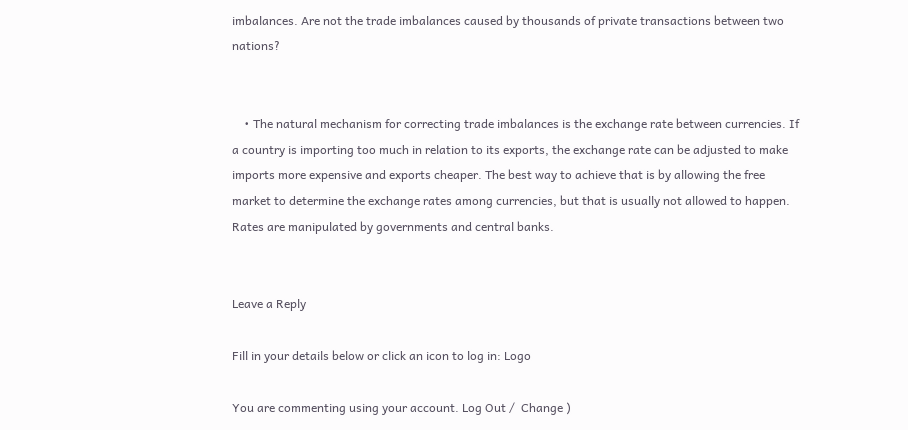imbalances. Are not the trade imbalances caused by thousands of private transactions between two nations?


    • The natural mechanism for correcting trade imbalances is the exchange rate between currencies. If a country is importing too much in relation to its exports, the exchange rate can be adjusted to make imports more expensive and exports cheaper. The best way to achieve that is by allowing the free market to determine the exchange rates among currencies, but that is usually not allowed to happen. Rates are manipulated by governments and central banks.


Leave a Reply

Fill in your details below or click an icon to log in: Logo

You are commenting using your account. Log Out /  Change )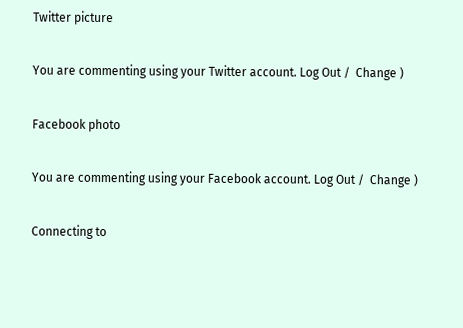Twitter picture

You are commenting using your Twitter account. Log Out /  Change )

Facebook photo

You are commenting using your Facebook account. Log Out /  Change )

Connecting to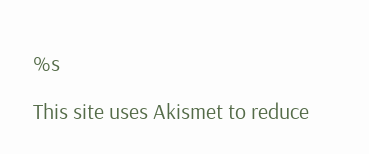%s

This site uses Akismet to reduce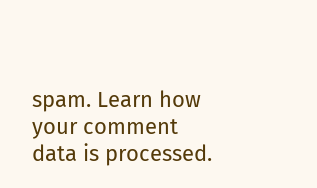spam. Learn how your comment data is processed.